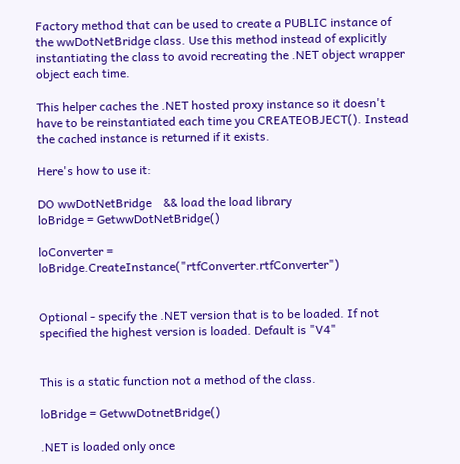Factory method that can be used to create a PUBLIC instance of the wwDotNetBridge class. Use this method instead of explicitly instantiating the class to avoid recreating the .NET object wrapper object each time.

This helper caches the .NET hosted proxy instance so it doesn't have to be reinstantiated each time you CREATEOBJECT(). Instead the cached instance is returned if it exists.

Here's how to use it:

DO wwDotNetBridge    && load the load library
loBridge = GetwwDotNetBridge()

loConverter = loBridge.CreateInstance("rtfConverter.rtfConverter")


Optional - specify the .NET version that is to be loaded. If not specified the highest version is loaded. Default is "V4"


This is a static function not a method of the class.

loBridge = GetwwDotnetBridge()

.NET is loaded only once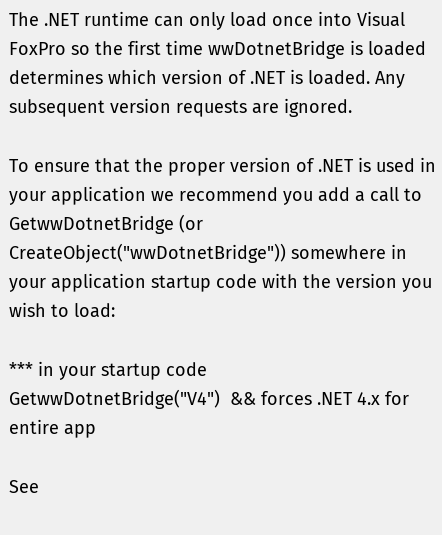The .NET runtime can only load once into Visual FoxPro so the first time wwDotnetBridge is loaded determines which version of .NET is loaded. Any subsequent version requests are ignored.

To ensure that the proper version of .NET is used in your application we recommend you add a call to GetwwDotnetBridge (or CreateObject("wwDotnetBridge")) somewhere in your application startup code with the version you wish to load:

*** in your startup code
GetwwDotnetBridge("V4")  && forces .NET 4.x for entire app

See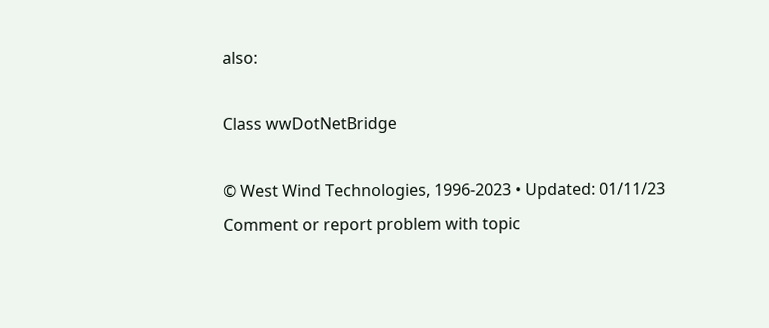also:

Class wwDotNetBridge

© West Wind Technologies, 1996-2023 • Updated: 01/11/23
Comment or report problem with topic